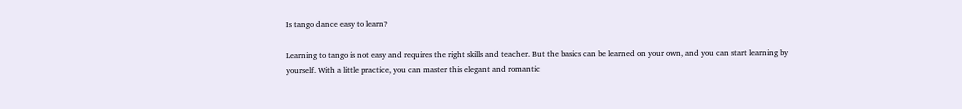Is tango dance easy to learn?

Learning to tango is not easy and requires the right skills and teacher. But the basics can be learned on your own, and you can start learning by yourself. With a little practice, you can master this elegant and romantic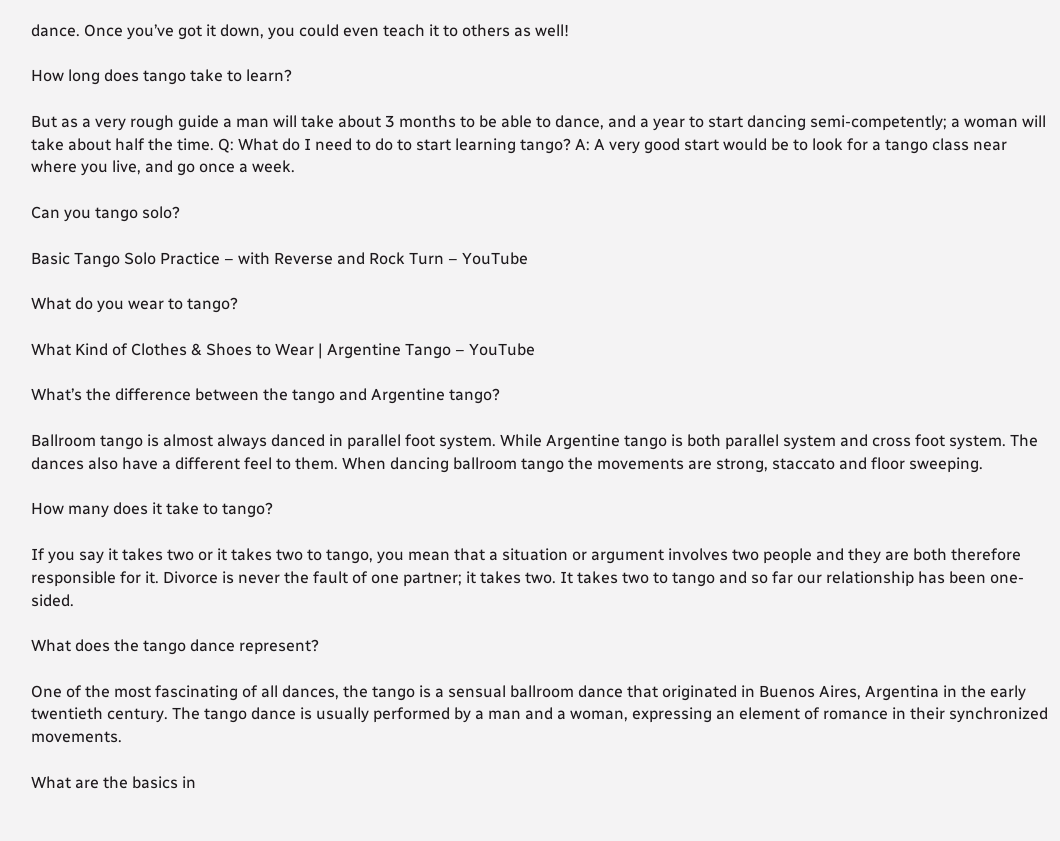dance. Once you’ve got it down, you could even teach it to others as well!

How long does tango take to learn?

But as a very rough guide a man will take about 3 months to be able to dance, and a year to start dancing semi-competently; a woman will take about half the time. Q: What do I need to do to start learning tango? A: A very good start would be to look for a tango class near where you live, and go once a week.

Can you tango solo?

Basic Tango Solo Practice – with Reverse and Rock Turn – YouTube

What do you wear to tango?

What Kind of Clothes & Shoes to Wear | Argentine Tango – YouTube

What’s the difference between the tango and Argentine tango?

Ballroom tango is almost always danced in parallel foot system. While Argentine tango is both parallel system and cross foot system. The dances also have a different feel to them. When dancing ballroom tango the movements are strong, staccato and floor sweeping.

How many does it take to tango?

If you say it takes two or it takes two to tango, you mean that a situation or argument involves two people and they are both therefore responsible for it. Divorce is never the fault of one partner; it takes two. It takes two to tango and so far our relationship has been one-sided.

What does the tango dance represent?

One of the most fascinating of all dances, the tango is a sensual ballroom dance that originated in Buenos Aires, Argentina in the early twentieth century. The tango dance is usually performed by a man and a woman, expressing an element of romance in their synchronized movements.

What are the basics in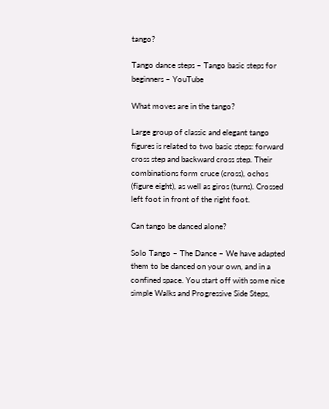tango?

Tango dance steps – Tango basic steps for beginners – YouTube

What moves are in the tango?

Large group of classic and elegant tango figures is related to two basic steps: forward cross step and backward cross step. Their combinations form cruce (cross), ochos (figure eight), as well as giros (turns). Crossed left foot in front of the right foot.

Can tango be danced alone?

Solo Tango – The Dance – We have adapted them to be danced on your own, and in a confined space. You start off with some nice simple Walks and Progressive Side Steps,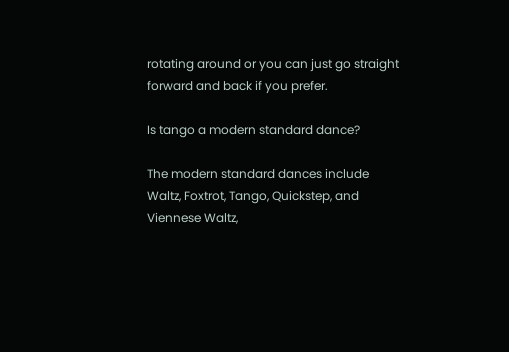rotating around or you can just go straight forward and back if you prefer.

Is tango a modern standard dance?

The modern standard dances include Waltz, Foxtrot, Tango, Quickstep, and Viennese Waltz,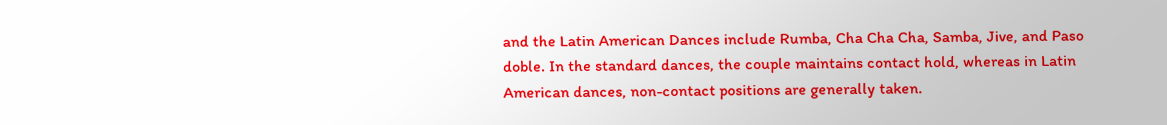and the Latin American Dances include Rumba, Cha Cha Cha, Samba, Jive, and Paso doble. In the standard dances, the couple maintains contact hold, whereas in Latin American dances, non-contact positions are generally taken.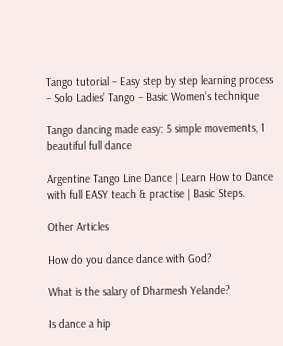Tango tutorial – Easy step by step learning process – Solo Ladies’ Tango – Basic Women’s technique

Tango dancing made easy: 5 simple movements, 1 beautiful full dance

Argentine Tango Line Dance | Learn How to Dance with full EASY teach & practise | Basic Steps.

Other Articles

How do you dance dance with God?

What is the salary of Dharmesh Yelande?

Is dance a hip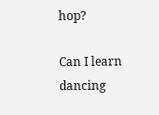hop?

Can I learn dancing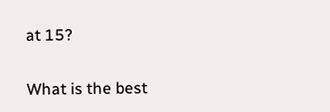at 15?

What is the best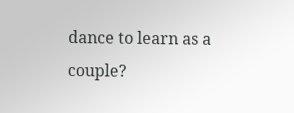dance to learn as a couple?